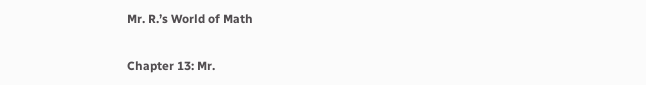Mr. R.’s World of Math

Chapter 13: Mr.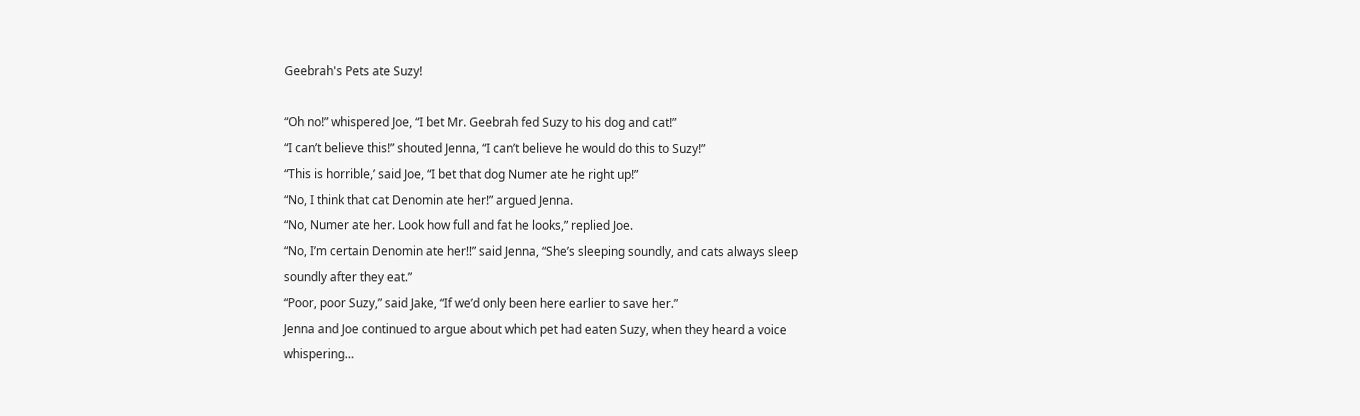Geebrah's Pets ate Suzy!

“Oh no!” whispered Joe, “I bet Mr. Geebrah fed Suzy to his dog and cat!”
“I can’t believe this!” shouted Jenna, “I can’t believe he would do this to Suzy!”
“This is horrible,’ said Joe, “I bet that dog Numer ate he right up!”
“No, I think that cat Denomin ate her!” argued Jenna.
“No, Numer ate her. Look how full and fat he looks,” replied Joe.
“No, I’m certain Denomin ate her!!” said Jenna, “She’s sleeping soundly, and cats always sleep soundly after they eat.”
“Poor, poor Suzy,” said Jake, “If we’d only been here earlier to save her.”
Jenna and Joe continued to argue about which pet had eaten Suzy, when they heard a voice whispering…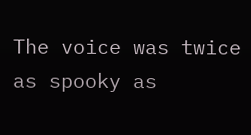The voice was twice as spooky as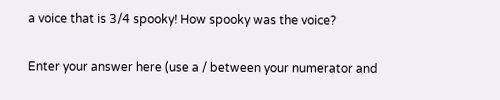a voice that is 3/4 spooky! How spooky was the voice?

Enter your answer here (use a / between your numerator and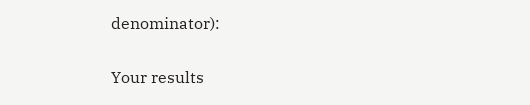denominator):

Your results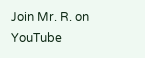Join Mr. R. on YouTube